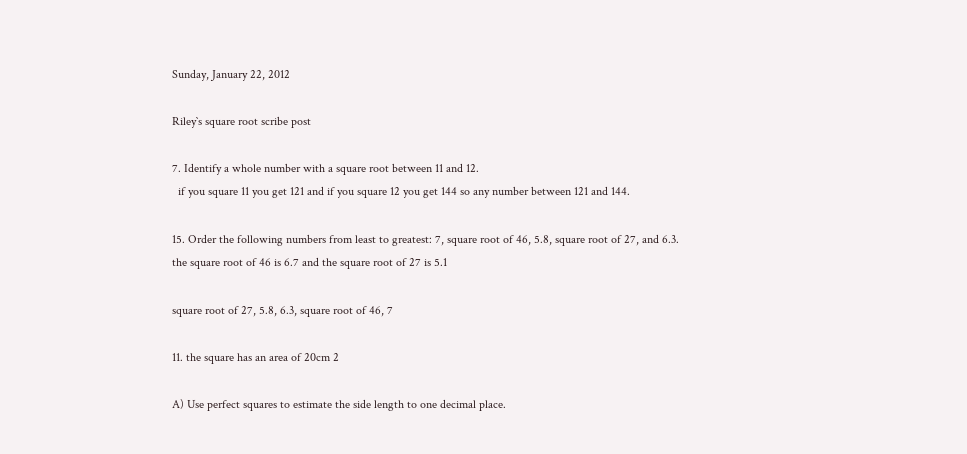Sunday, January 22, 2012

Riley`s square root scribe post

7. Identify a whole number with a square root between 11 and 12.
  if you square 11 you get 121 and if you square 12 you get 144 so any number between 121 and 144.

15. Order the following numbers from least to greatest: 7, square root of 46, 5.8, square root of 27, and 6.3.
the square root of 46 is 6.7 and the square root of 27 is 5.1

square root of 27, 5.8, 6.3, square root of 46, 7

11. the square has an area of 20cm 2

A) Use perfect squares to estimate the side length to one decimal place.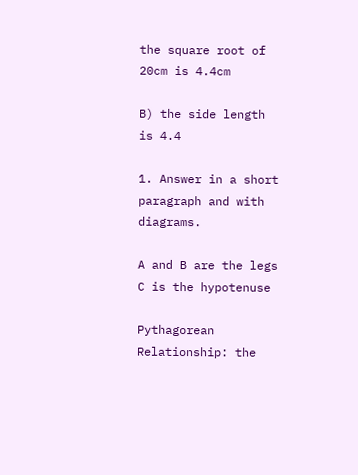the square root of 20cm is 4.4cm

B) the side length is 4.4

1. Answer in a short paragraph and with diagrams.

A and B are the legs
C is the hypotenuse

Pythagorean Relationship: the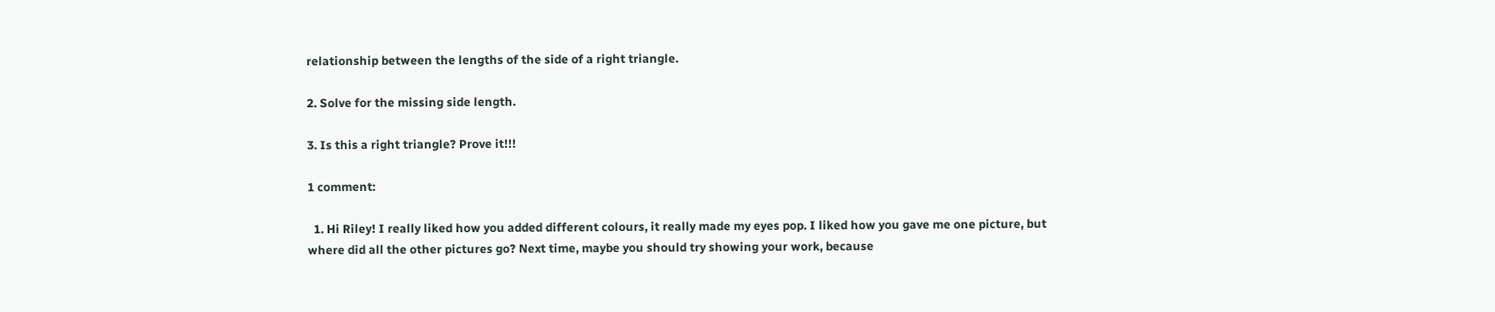relationship between the lengths of the side of a right triangle.

2. Solve for the missing side length.

3. Is this a right triangle? Prove it!!!

1 comment:

  1. Hi Riley! I really liked how you added different colours, it really made my eyes pop. I liked how you gave me one picture, but where did all the other pictures go? Next time, maybe you should try showing your work, because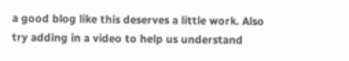a good blog like this deserves a little work. Also try adding in a video to help us understand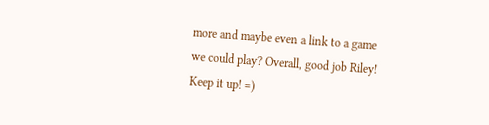more and maybe even a link to a game we could play? Overall, good job Riley! Keep it up! =)